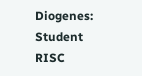Diogenes: Student RISC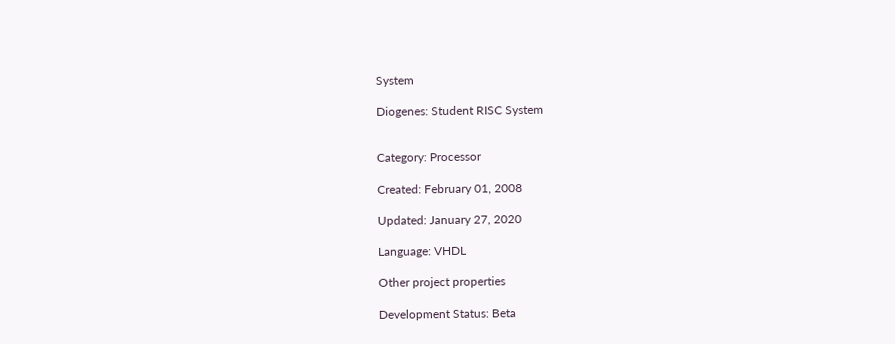System

Diogenes: Student RISC System


Category: Processor

Created: February 01, 2008

Updated: January 27, 2020

Language: VHDL

Other project properties

Development Status: Beta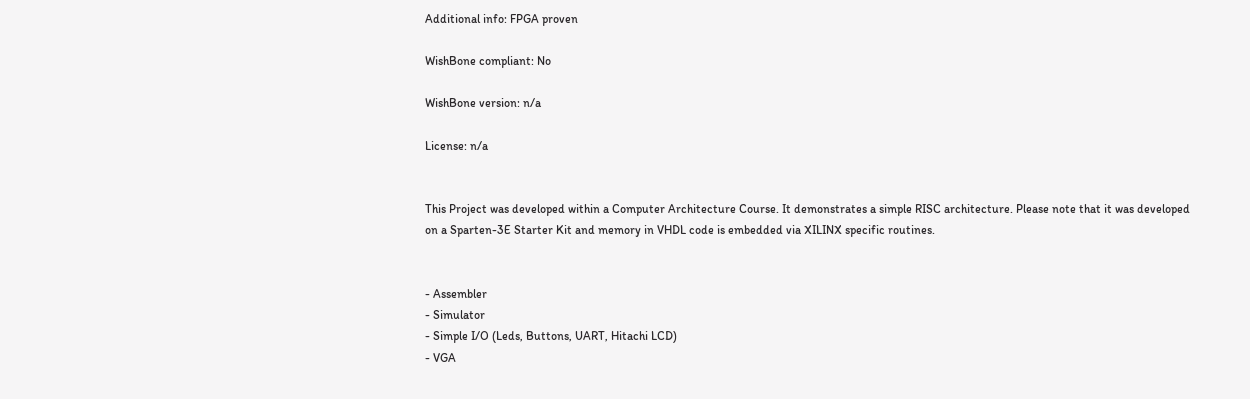Additional info: FPGA proven

WishBone compliant: No

WishBone version: n/a

License: n/a


This Project was developed within a Computer Architecture Course. It demonstrates a simple RISC architecture. Please note that it was developed on a Sparten-3E Starter Kit and memory in VHDL code is embedded via XILINX specific routines.


- Assembler
- Simulator
- Simple I/O (Leds, Buttons, UART, Hitachi LCD)
- VGA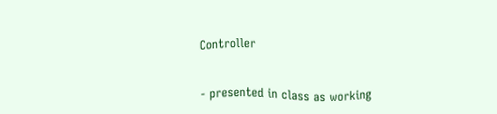Controller


- presented in class as working